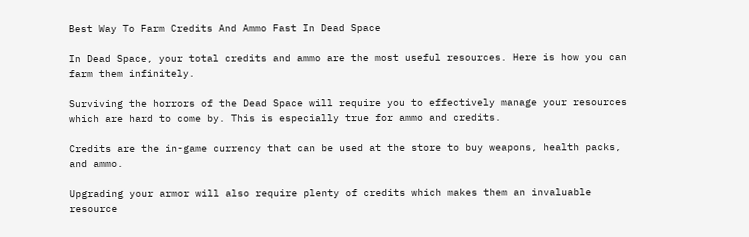Best Way To Farm Credits And Ammo Fast In Dead Space

In Dead Space, your total credits and ammo are the most useful resources. Here is how you can farm them infinitely.

Surviving the horrors of the Dead Space will require you to effectively manage your resources which are hard to come by. This is especially true for ammo and credits.

Credits are the in-game currency that can be used at the store to buy weapons, health packs, and ammo.

Upgrading your armor will also require plenty of credits which makes them an invaluable resource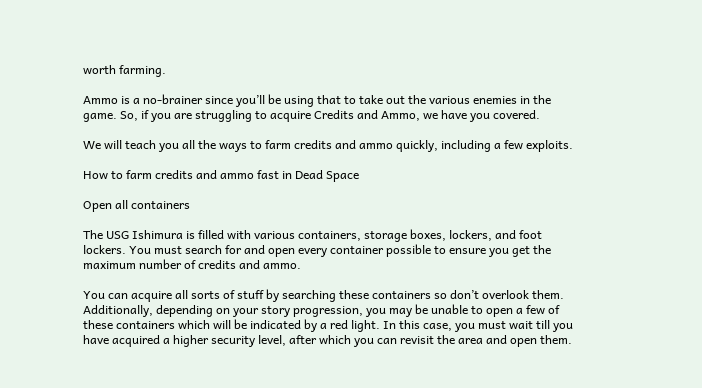worth farming.

Ammo is a no-brainer since you’ll be using that to take out the various enemies in the game. So, if you are struggling to acquire Credits and Ammo, we have you covered.

We will teach you all the ways to farm credits and ammo quickly, including a few exploits.

How to farm credits and ammo fast in Dead Space

Open all containers

The USG Ishimura is filled with various containers, storage boxes, lockers, and foot lockers. You must search for and open every container possible to ensure you get the maximum number of credits and ammo.

You can acquire all sorts of stuff by searching these containers so don’t overlook them. Additionally, depending on your story progression, you may be unable to open a few of these containers which will be indicated by a red light. In this case, you must wait till you have acquired a higher security level, after which you can revisit the area and open them.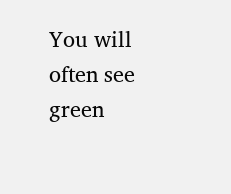You will often see green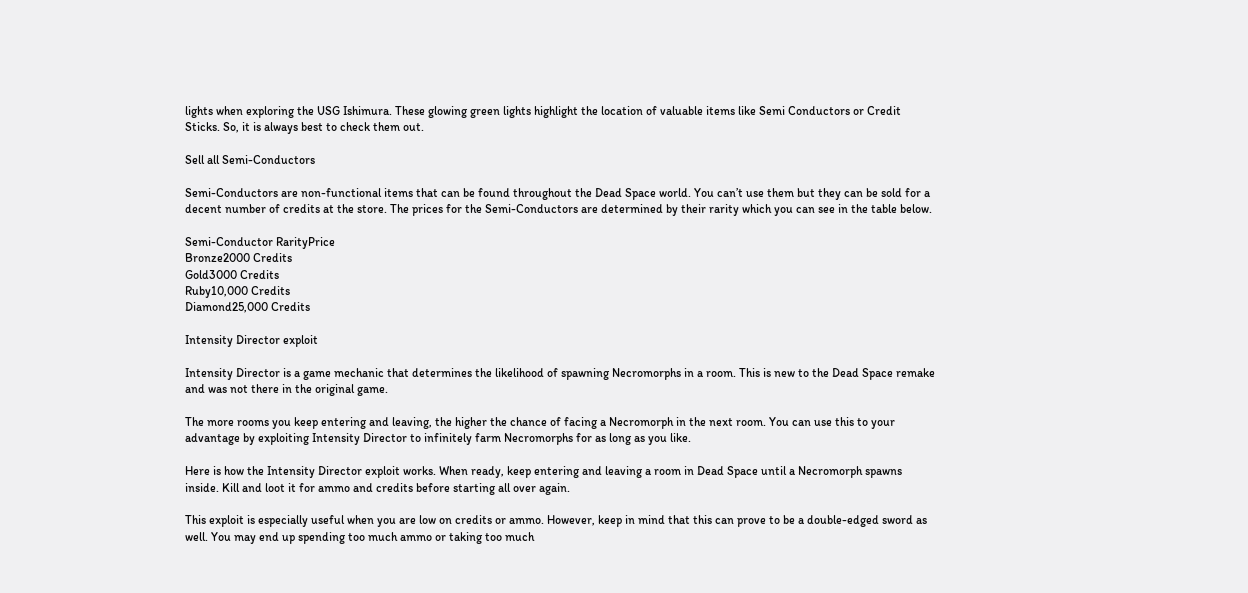lights when exploring the USG Ishimura. These glowing green lights highlight the location of valuable items like Semi Conductors or Credit Sticks. So, it is always best to check them out.

Sell all Semi-Conductors

Semi-Conductors are non-functional items that can be found throughout the Dead Space world. You can’t use them but they can be sold for a decent number of credits at the store. The prices for the Semi-Conductors are determined by their rarity which you can see in the table below.

Semi-Conductor RarityPrice
Bronze2000 Credits
Gold3000 Credits
Ruby10,000 Credits
Diamond25,000 Credits

Intensity Director exploit

Intensity Director is a game mechanic that determines the likelihood of spawning Necromorphs in a room. This is new to the Dead Space remake and was not there in the original game.

The more rooms you keep entering and leaving, the higher the chance of facing a Necromorph in the next room. You can use this to your advantage by exploiting Intensity Director to infinitely farm Necromorphs for as long as you like.

Here is how the Intensity Director exploit works. When ready, keep entering and leaving a room in Dead Space until a Necromorph spawns inside. Kill and loot it for ammo and credits before starting all over again.

This exploit is especially useful when you are low on credits or ammo. However, keep in mind that this can prove to be a double-edged sword as well. You may end up spending too much ammo or taking too much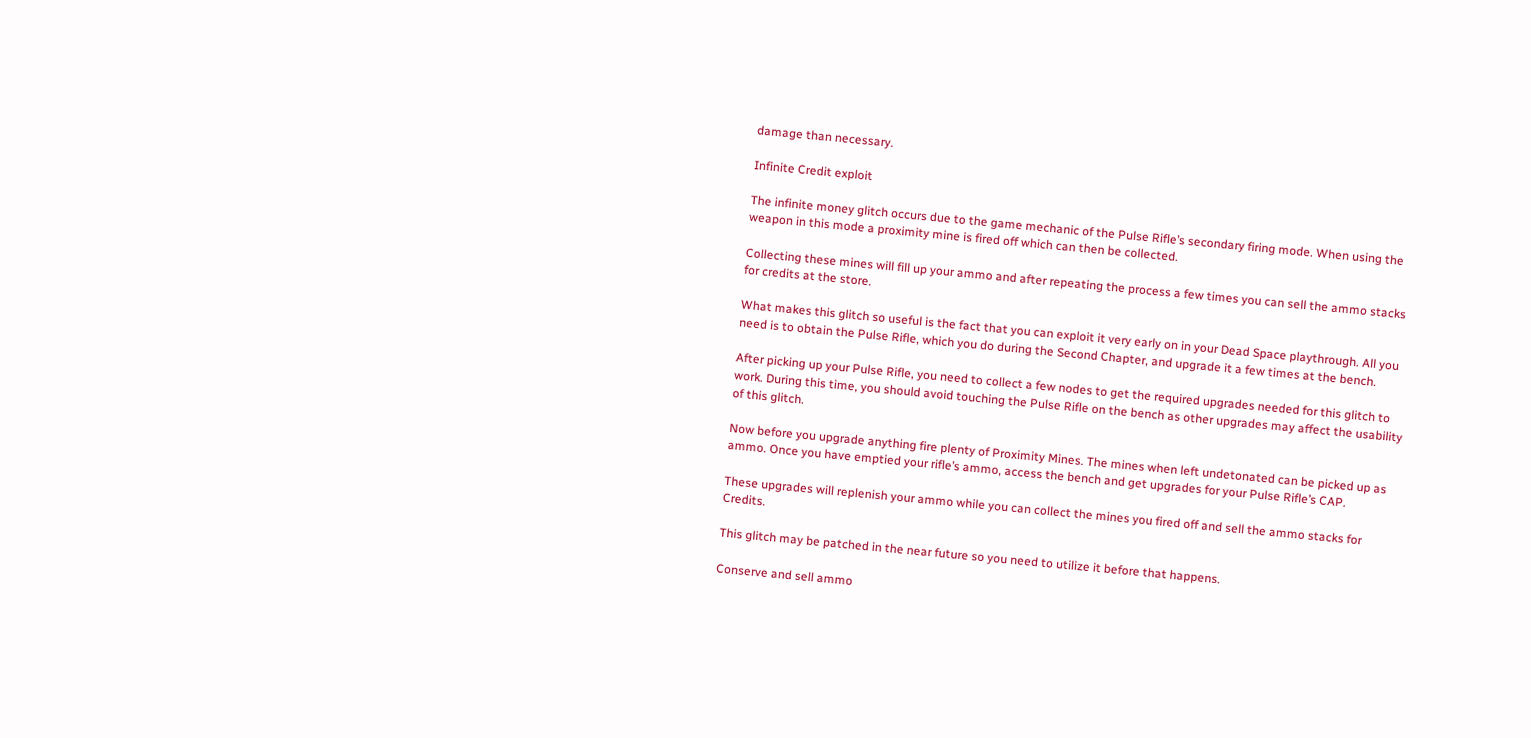damage than necessary.

Infinite Credit exploit

The infinite money glitch occurs due to the game mechanic of the Pulse Rifle’s secondary firing mode. When using the weapon in this mode a proximity mine is fired off which can then be collected.

Collecting these mines will fill up your ammo and after repeating the process a few times you can sell the ammo stacks for credits at the store.

What makes this glitch so useful is the fact that you can exploit it very early on in your Dead Space playthrough. All you need is to obtain the Pulse Rifle, which you do during the Second Chapter, and upgrade it a few times at the bench.

After picking up your Pulse Rifle, you need to collect a few nodes to get the required upgrades needed for this glitch to work. During this time, you should avoid touching the Pulse Rifle on the bench as other upgrades may affect the usability of this glitch.

Now before you upgrade anything fire plenty of Proximity Mines. The mines when left undetonated can be picked up as ammo. Once you have emptied your rifle’s ammo, access the bench and get upgrades for your Pulse Rifle’s CAP.

These upgrades will replenish your ammo while you can collect the mines you fired off and sell the ammo stacks for Credits.

This glitch may be patched in the near future so you need to utilize it before that happens.

Conserve and sell ammo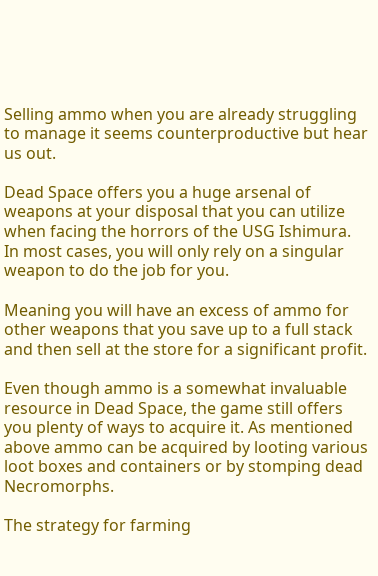Selling ammo when you are already struggling to manage it seems counterproductive but hear us out.

Dead Space offers you a huge arsenal of weapons at your disposal that you can utilize when facing the horrors of the USG Ishimura. In most cases, you will only rely on a singular weapon to do the job for you.

Meaning you will have an excess of ammo for other weapons that you save up to a full stack and then sell at the store for a significant profit.

Even though ammo is a somewhat invaluable resource in Dead Space, the game still offers you plenty of ways to acquire it. As mentioned above ammo can be acquired by looting various loot boxes and containers or by stomping dead Necromorphs.

The strategy for farming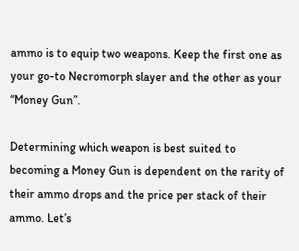ammo is to equip two weapons. Keep the first one as your go-to Necromorph slayer and the other as your “Money Gun”.

Determining which weapon is best suited to becoming a Money Gun is dependent on the rarity of their ammo drops and the price per stack of their ammo. Let’s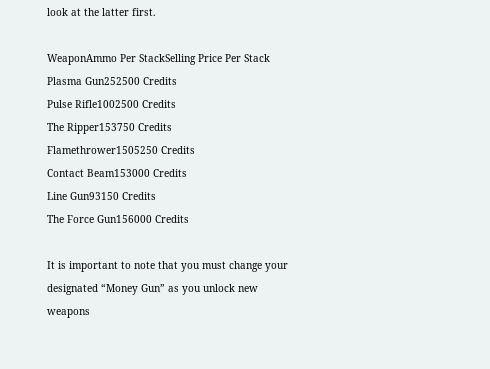look at the latter first.

WeaponAmmo Per StackSelling Price Per Stack
Plasma Gun252500 Credits
Pulse Rifle1002500 Credits
The Ripper153750 Credits
Flamethrower1505250 Credits
Contact Beam153000 Credits
Line Gun93150 Credits
The Force Gun156000 Credits

It is important to note that you must change your designated “Money Gun” as you unlock new weapons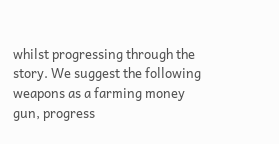whilst progressing through the story. We suggest the following weapons as a farming money gun, progress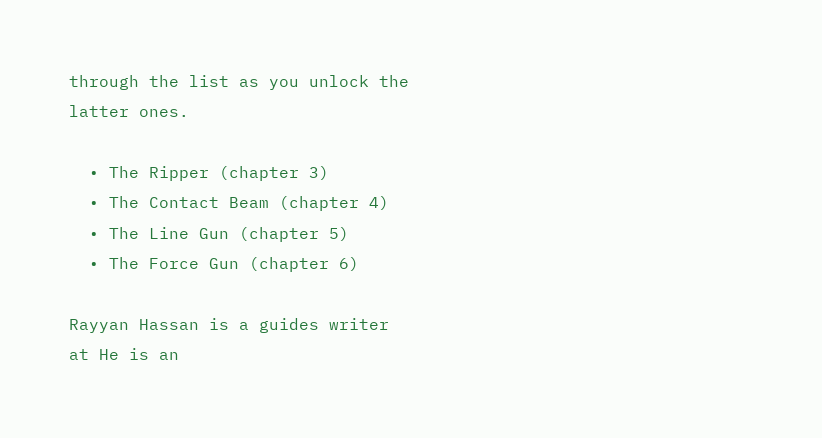through the list as you unlock the latter ones.

  • The Ripper (chapter 3)
  • The Contact Beam (chapter 4)
  • The Line Gun (chapter 5)
  • The Force Gun (chapter 6)

Rayyan Hassan is a guides writer at He is an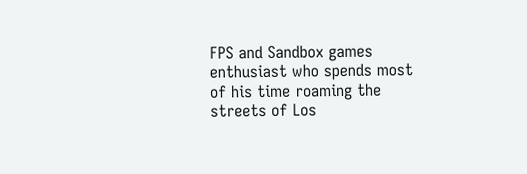FPS and Sandbox games enthusiast who spends most of his time roaming the streets of Los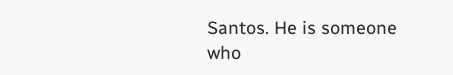Santos. He is someone who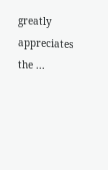greatly appreciates the ...